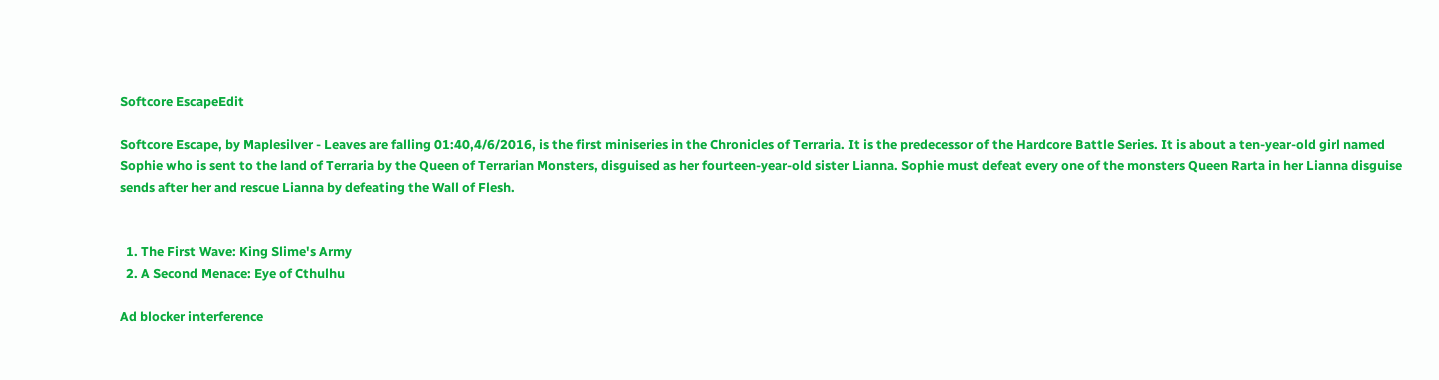Softcore EscapeEdit

Softcore Escape, by Maplesilver - Leaves are falling 01:40,4/6/2016, is the first miniseries in the Chronicles of Terraria. It is the predecessor of the Hardcore Battle Series. It is about a ten-year-old girl named Sophie who is sent to the land of Terraria by the Queen of Terrarian Monsters, disguised as her fourteen-year-old sister Lianna. Sophie must defeat every one of the monsters Queen Rarta in her Lianna disguise sends after her and rescue Lianna by defeating the Wall of Flesh.


  1. The First Wave: King Slime's Army
  2. A Second Menace: Eye of Cthulhu

Ad blocker interference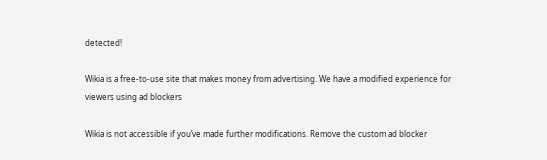detected!

Wikia is a free-to-use site that makes money from advertising. We have a modified experience for viewers using ad blockers

Wikia is not accessible if you’ve made further modifications. Remove the custom ad blocker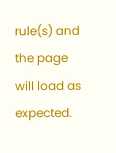rule(s) and the page will load as expected.